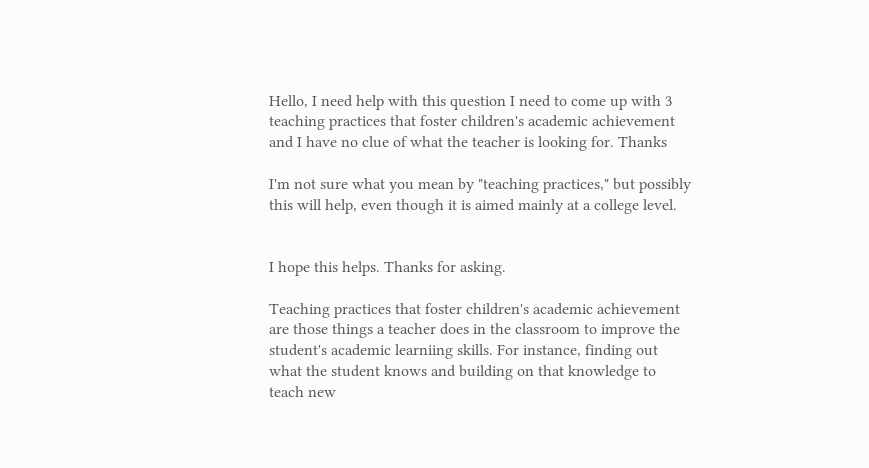Hello, I need help with this question I need to come up with 3 teaching practices that foster children's academic achievement and I have no clue of what the teacher is looking for. Thanks

I'm not sure what you mean by "teaching practices," but possibly this will help, even though it is aimed mainly at a college level.


I hope this helps. Thanks for asking.

Teaching practices that foster children's academic achievement are those things a teacher does in the classroom to improve the student's academic learniing skills. For instance, finding out what the student knows and building on that knowledge to teach new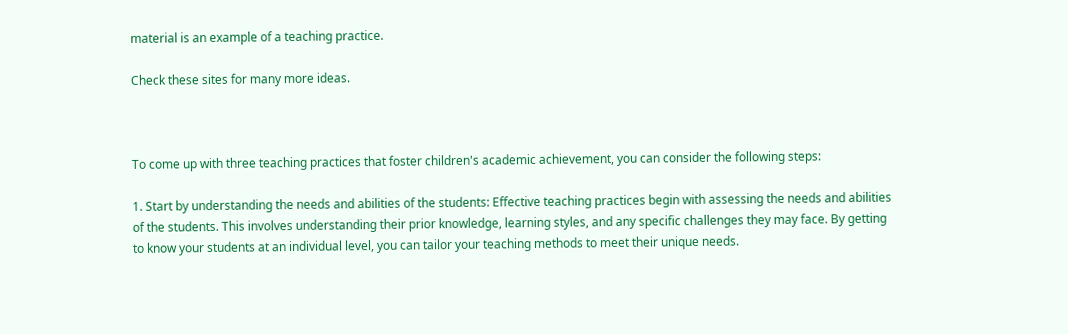material is an example of a teaching practice.

Check these sites for many more ideas.



To come up with three teaching practices that foster children's academic achievement, you can consider the following steps:

1. Start by understanding the needs and abilities of the students: Effective teaching practices begin with assessing the needs and abilities of the students. This involves understanding their prior knowledge, learning styles, and any specific challenges they may face. By getting to know your students at an individual level, you can tailor your teaching methods to meet their unique needs.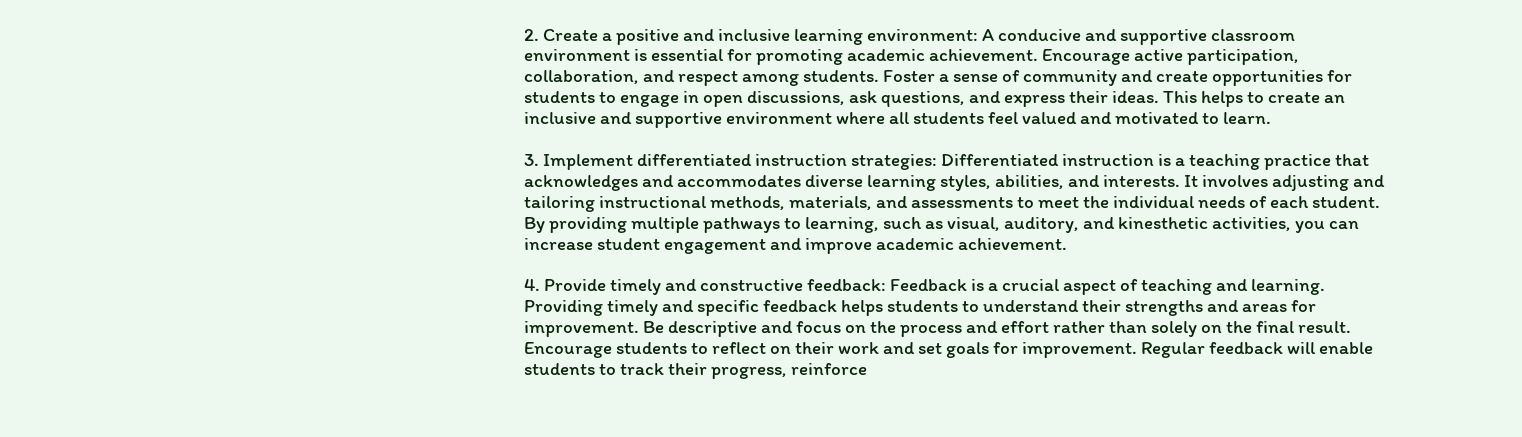2. Create a positive and inclusive learning environment: A conducive and supportive classroom environment is essential for promoting academic achievement. Encourage active participation, collaboration, and respect among students. Foster a sense of community and create opportunities for students to engage in open discussions, ask questions, and express their ideas. This helps to create an inclusive and supportive environment where all students feel valued and motivated to learn.

3. Implement differentiated instruction strategies: Differentiated instruction is a teaching practice that acknowledges and accommodates diverse learning styles, abilities, and interests. It involves adjusting and tailoring instructional methods, materials, and assessments to meet the individual needs of each student. By providing multiple pathways to learning, such as visual, auditory, and kinesthetic activities, you can increase student engagement and improve academic achievement.

4. Provide timely and constructive feedback: Feedback is a crucial aspect of teaching and learning. Providing timely and specific feedback helps students to understand their strengths and areas for improvement. Be descriptive and focus on the process and effort rather than solely on the final result. Encourage students to reflect on their work and set goals for improvement. Regular feedback will enable students to track their progress, reinforce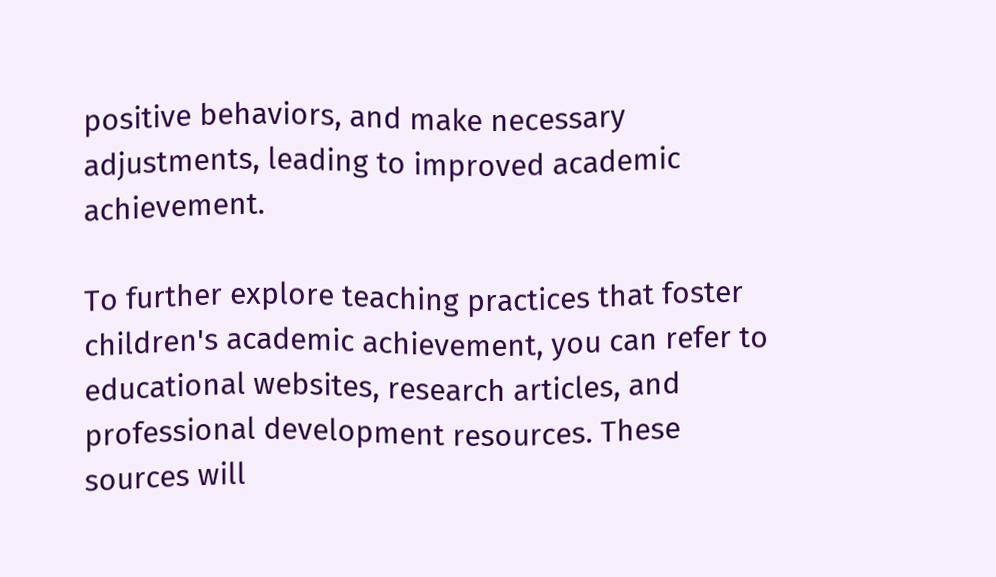positive behaviors, and make necessary adjustments, leading to improved academic achievement.

To further explore teaching practices that foster children's academic achievement, you can refer to educational websites, research articles, and professional development resources. These sources will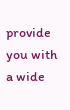provide you with a wide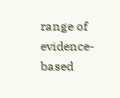range of evidence-based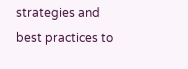strategies and best practices to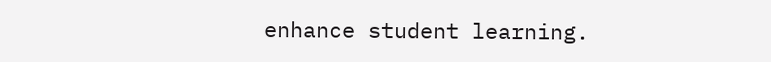enhance student learning.